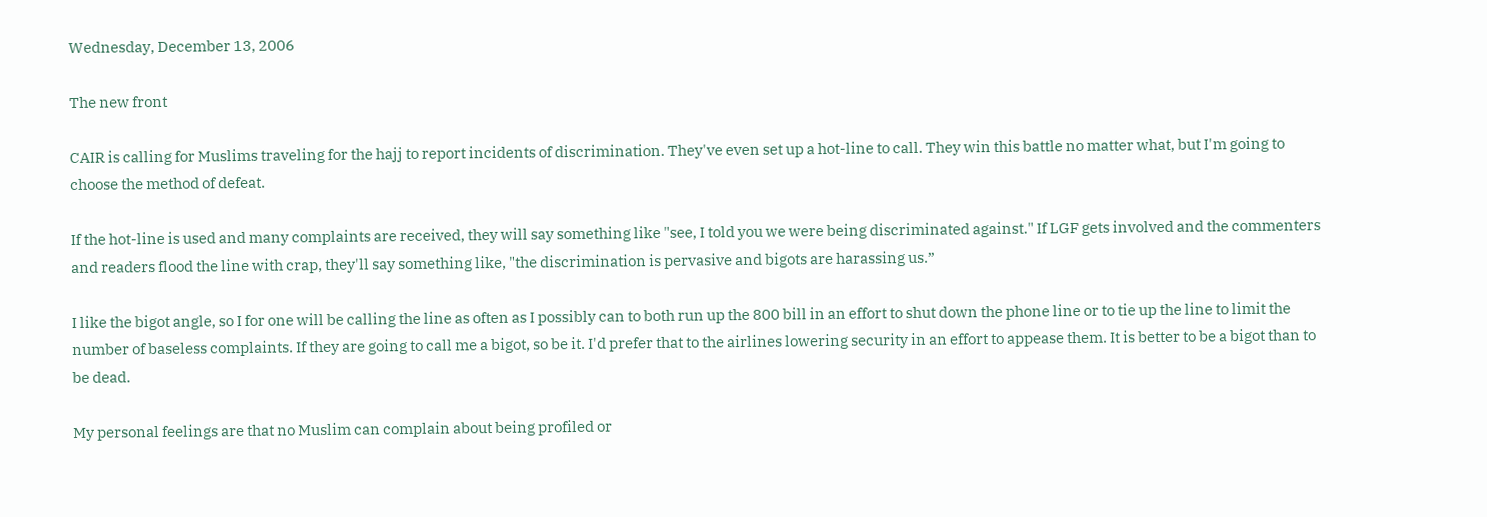Wednesday, December 13, 2006

The new front

CAIR is calling for Muslims traveling for the hajj to report incidents of discrimination. They've even set up a hot-line to call. They win this battle no matter what, but I'm going to choose the method of defeat.

If the hot-line is used and many complaints are received, they will say something like "see, I told you we were being discriminated against." If LGF gets involved and the commenters and readers flood the line with crap, they'll say something like, "the discrimination is pervasive and bigots are harassing us.”

I like the bigot angle, so I for one will be calling the line as often as I possibly can to both run up the 800 bill in an effort to shut down the phone line or to tie up the line to limit the number of baseless complaints. If they are going to call me a bigot, so be it. I'd prefer that to the airlines lowering security in an effort to appease them. It is better to be a bigot than to be dead.

My personal feelings are that no Muslim can complain about being profiled or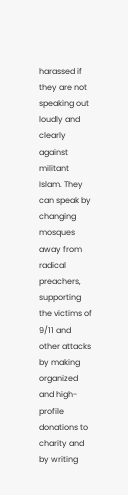harassed if they are not speaking out loudly and clearly against militant Islam. They can speak by changing mosques away from radical preachers, supporting the victims of 9/11 and other attacks by making organized and high-profile donations to charity and by writing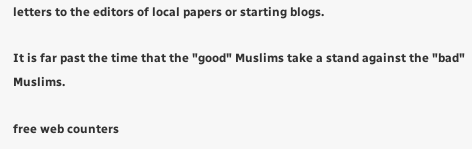letters to the editors of local papers or starting blogs.

It is far past the time that the "good" Muslims take a stand against the "bad" Muslims.

free web counters